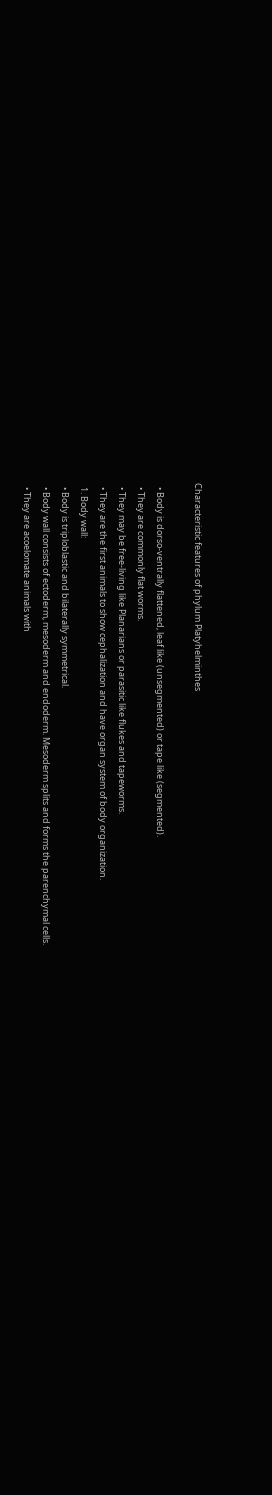Characteristic features of phylum Platyhelminthes

  • Body is dorso-ventrally flattened, leaf like (unsegmented) or tape like (segmented).
  • They are commonly flat worms.
  • They may be free-living like Planarians or parasitic like flukes and tapeworms.
  • They are the first animals to show cephalization and have organ system of body organization.
  1. Body wall:
  • Body is triploblastic and bilaterally symmetrical.
  • Body wall consists of ectoderm, mesoderm and endoderm. Mesoderm splits and forms the parenchymal cells.
  • They are acoelomate animals with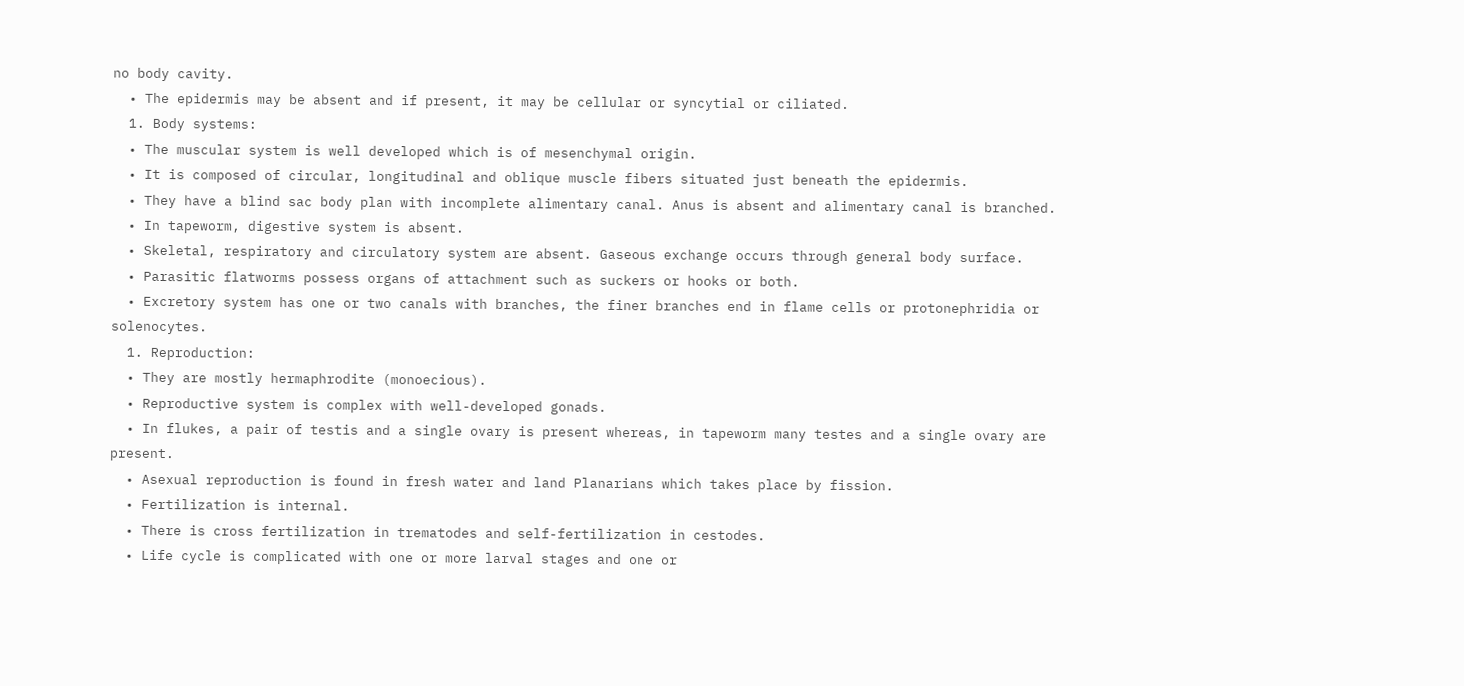no body cavity.
  • The epidermis may be absent and if present, it may be cellular or syncytial or ciliated.
  1. Body systems:
  • The muscular system is well developed which is of mesenchymal origin.
  • It is composed of circular, longitudinal and oblique muscle fibers situated just beneath the epidermis.
  • They have a blind sac body plan with incomplete alimentary canal. Anus is absent and alimentary canal is branched.
  • In tapeworm, digestive system is absent.
  • Skeletal, respiratory and circulatory system are absent. Gaseous exchange occurs through general body surface.
  • Parasitic flatworms possess organs of attachment such as suckers or hooks or both.
  • Excretory system has one or two canals with branches, the finer branches end in flame cells or protonephridia or solenocytes.
  1. Reproduction:
  • They are mostly hermaphrodite (monoecious).
  • Reproductive system is complex with well-developed gonads.
  • In flukes, a pair of testis and a single ovary is present whereas, in tapeworm many testes and a single ovary are present.
  • Asexual reproduction is found in fresh water and land Planarians which takes place by fission.
  • Fertilization is internal.
  • There is cross fertilization in trematodes and self-fertilization in cestodes.
  • Life cycle is complicated with one or more larval stages and one or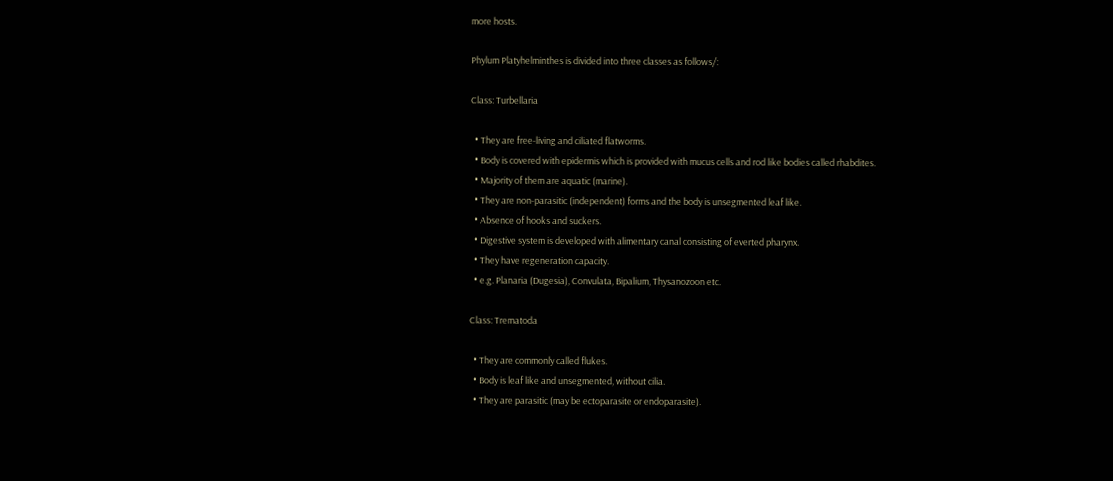more hosts.

Phylum Platyhelminthes is divided into three classes as follows/:

Class: Turbellaria

  • They are free-living and ciliated flatworms.
  • Body is covered with epidermis which is provided with mucus cells and rod like bodies called rhabdites.
  • Majority of them are aquatic (marine).
  • They are non-parasitic (independent) forms and the body is unsegmented leaf like.
  • Absence of hooks and suckers.
  • Digestive system is developed with alimentary canal consisting of everted pharynx.
  • They have regeneration capacity.
  • e.g. Planaria (Dugesia), Convulata, Bipalium, Thysanozoon etc.

Class: Trematoda

  • They are commonly called flukes.
  • Body is leaf like and unsegmented, without cilia.
  • They are parasitic (may be ectoparasite or endoparasite).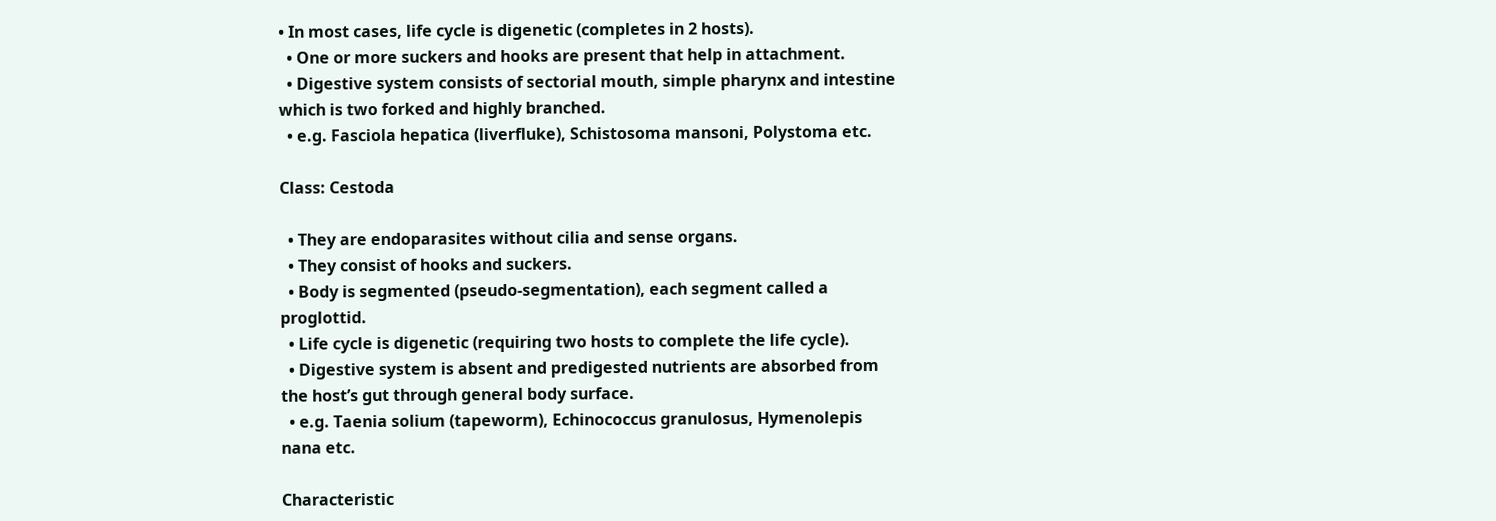• In most cases, life cycle is digenetic (completes in 2 hosts).
  • One or more suckers and hooks are present that help in attachment.
  • Digestive system consists of sectorial mouth, simple pharynx and intestine which is two forked and highly branched.
  • e.g. Fasciola hepatica (liverfluke), Schistosoma mansoni, Polystoma etc.

Class: Cestoda

  • They are endoparasites without cilia and sense organs.
  • They consist of hooks and suckers.
  • Body is segmented (pseudo-segmentation), each segment called a proglottid.
  • Life cycle is digenetic (requiring two hosts to complete the life cycle).
  • Digestive system is absent and predigested nutrients are absorbed from the host’s gut through general body surface.
  • e.g. Taenia solium (tapeworm), Echinococcus granulosus, Hymenolepis nana etc.

Characteristic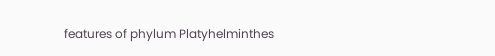features of phylum Platyhelminthes